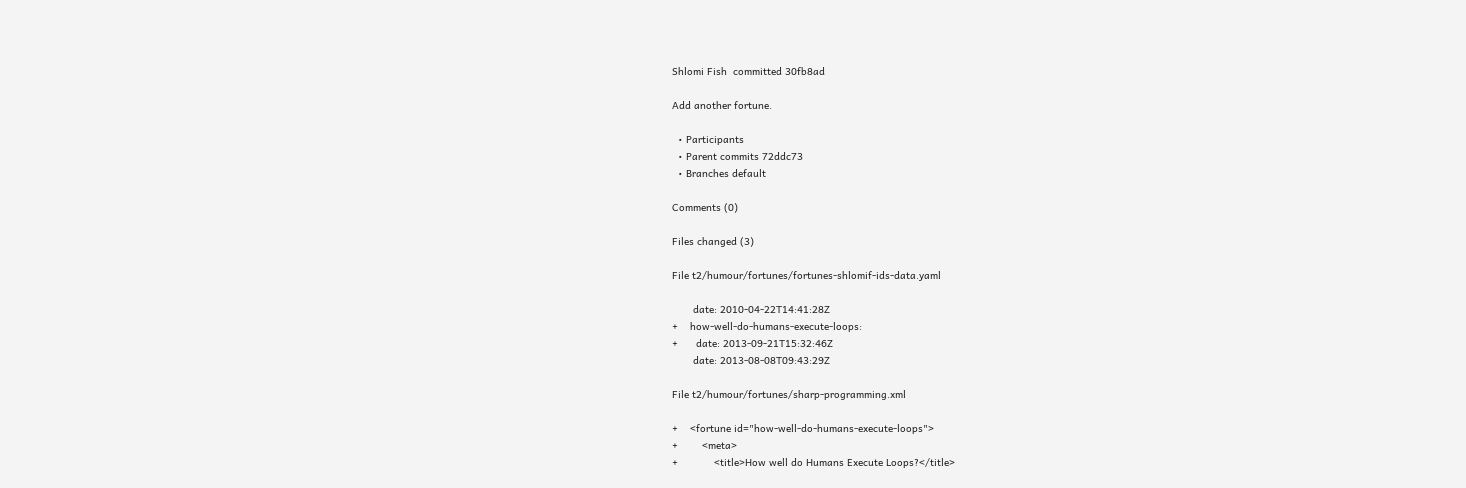Shlomi Fish  committed 30fb8ad

Add another fortune.

  • Participants
  • Parent commits 72ddc73
  • Branches default

Comments (0)

Files changed (3)

File t2/humour/fortunes/fortunes-shlomif-ids-data.yaml

       date: 2010-04-22T14:41:28Z
+    how-well-do-humans-execute-loops:
+      date: 2013-09-21T15:32:46Z
       date: 2013-08-08T09:43:29Z

File t2/humour/fortunes/sharp-programming.xml

+    <fortune id="how-well-do-humans-execute-loops">
+        <meta>
+            <title>How well do Humans Execute Loops?</title>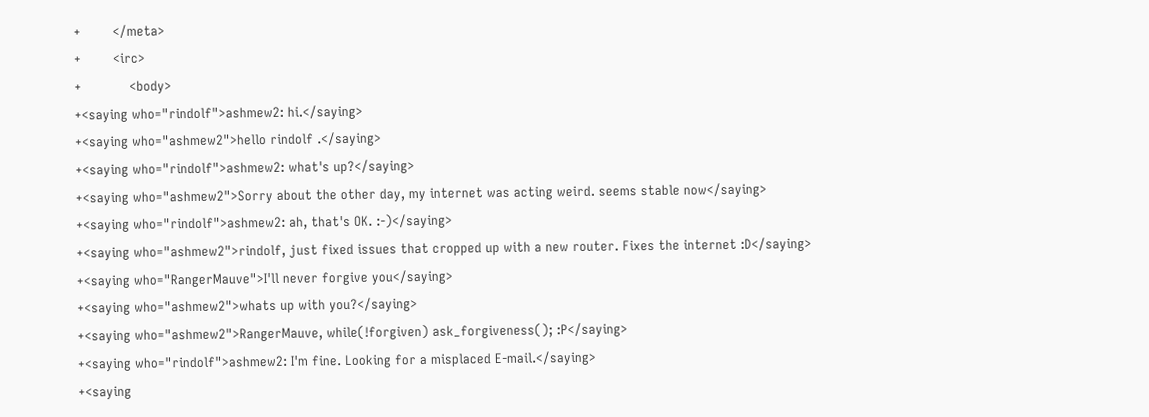+        </meta>
+        <irc>
+            <body>
+<saying who="rindolf">ashmew2: hi.</saying>
+<saying who="ashmew2">hello rindolf .</saying>
+<saying who="rindolf">ashmew2: what's up?</saying>
+<saying who="ashmew2">Sorry about the other day, my internet was acting weird. seems stable now</saying>
+<saying who="rindolf">ashmew2: ah, that's OK. :-)</saying>
+<saying who="ashmew2">rindolf, just fixed issues that cropped up with a new router. Fixes the internet :D</saying>
+<saying who="RangerMauve">I'll never forgive you</saying>
+<saying who="ashmew2">whats up with you?</saying>
+<saying who="ashmew2">RangerMauve, while(!forgiven) ask_forgiveness(); :P</saying>
+<saying who="rindolf">ashmew2: I'm fine. Looking for a misplaced E-mail.</saying>
+<saying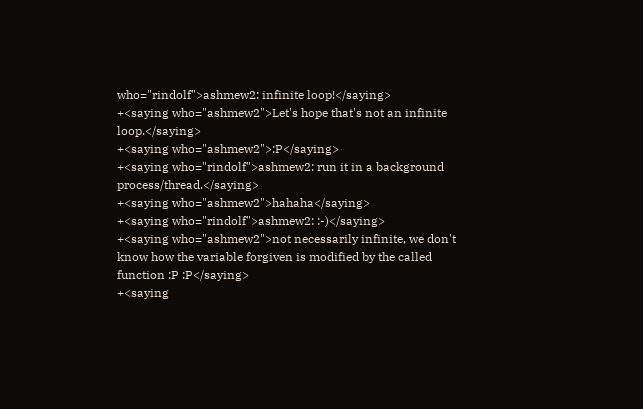who="rindolf">ashmew2: infinite loop!</saying>
+<saying who="ashmew2">Let's hope that's not an infinite loop.</saying>
+<saying who="ashmew2">:P</saying>
+<saying who="rindolf">ashmew2: run it in a background process/thread.</saying>
+<saying who="ashmew2">hahaha</saying>
+<saying who="rindolf">ashmew2: :-)</saying>
+<saying who="ashmew2">not necessarily infinite, we don't know how the variable forgiven is modified by the called function :P :P</saying>
+<saying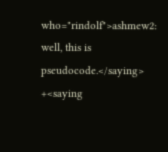who="rindolf">ashmew2: well, this is pseudocode.</saying>
+<saying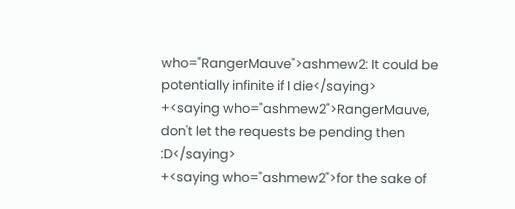who="RangerMauve">ashmew2: It could be potentially infinite if I die</saying>
+<saying who="ashmew2">RangerMauve, don't let the requests be pending then :D</saying>
+<saying who="ashmew2">for the sake of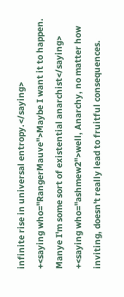infinite rise in universal entropy.</saying>
+<saying who="RangerMauve">Maybe I want it to happen. Manye I'm some sort of existential anarchist</saying>
+<saying who="ashmew2">well, Anarchy, no matter how inviting, doesn't really lead to fruitful consequences.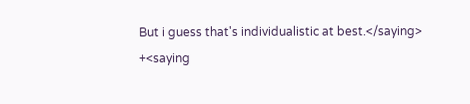But i guess that's individualistic at best.</saying>
+<saying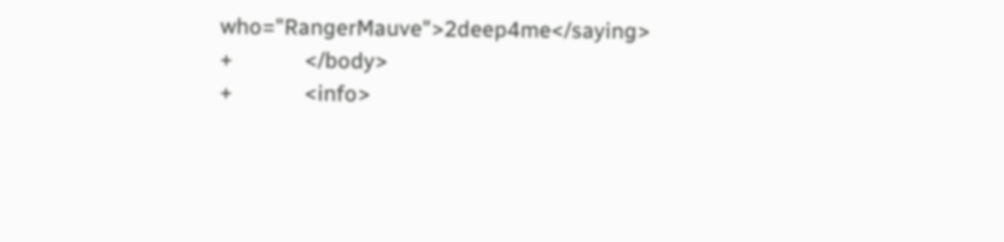who="RangerMauve">2deep4me</saying>
+            </body>
+            <info>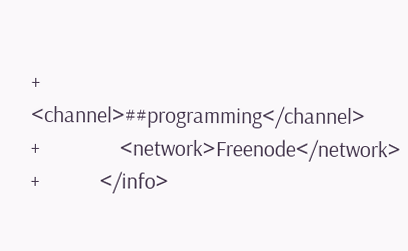+                <channel>##programming</channel>
+                <network>Freenode</network>
+            </info>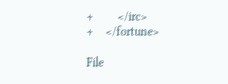+        </irc>
+    </fortune>

File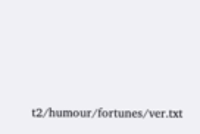t2/humour/fortunes/ver.txt